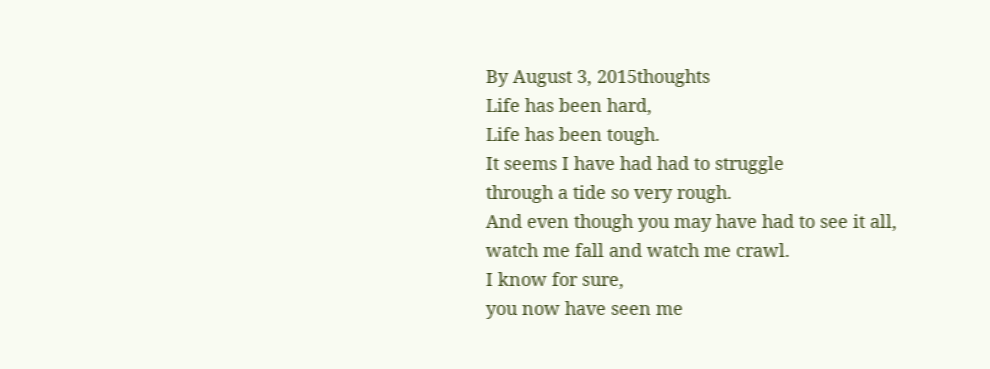By August 3, 2015thoughts
Life has been hard,
Life has been tough.
It seems I have had had to struggle
through a tide so very rough.
And even though you may have had to see it all,
watch me fall and watch me crawl.
I know for sure,
you now have seen me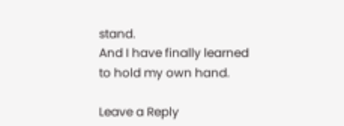stand.
And I have finally learned
to hold my own hand.

Leave a Reply